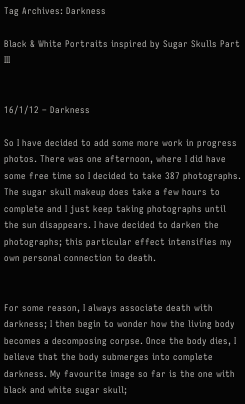Tag Archives: Darkness

Black & White Portraits inspired by Sugar Skulls Part III


16/1/12 – Darkness

So I have decided to add some more work in progress photos. There was one afternoon, where I did have some free time so I decided to take 387 photographs. The sugar skull makeup does take a few hours to complete and I just keep taking photographs until the sun disappears. I have decided to darken the photographs; this particular effect intensifies my own personal connection to death.


For some reason, I always associate death with darkness; I then begin to wonder how the living body becomes a decomposing corpse. Once the body dies, I believe that the body submerges into complete darkness. My favourite image so far is the one with black and white sugar skull;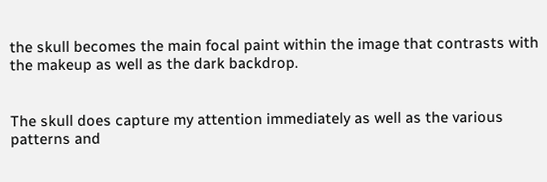the skull becomes the main focal paint within the image that contrasts with the makeup as well as the dark backdrop.


The skull does capture my attention immediately as well as the various patterns and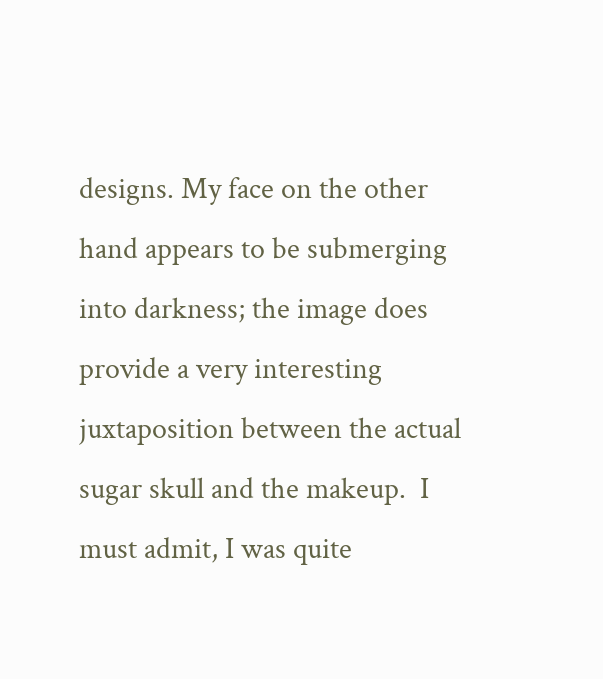designs. My face on the other hand appears to be submerging into darkness; the image does provide a very interesting juxtaposition between the actual sugar skull and the makeup.  I must admit, I was quite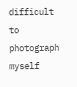difficult to photograph myself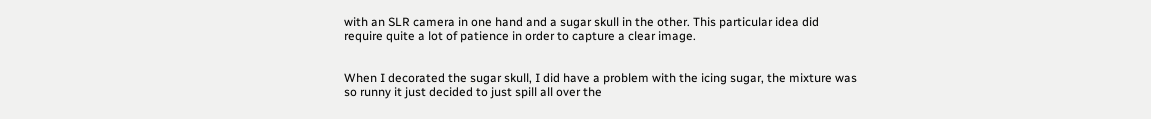with an SLR camera in one hand and a sugar skull in the other. This particular idea did require quite a lot of patience in order to capture a clear image.


When I decorated the sugar skull, I did have a problem with the icing sugar, the mixture was so runny it just decided to just spill all over the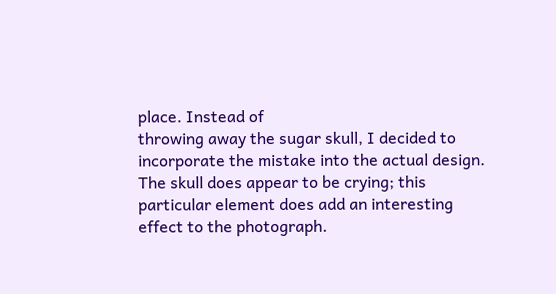place. Instead of
throwing away the sugar skull, I decided to incorporate the mistake into the actual design. The skull does appear to be crying; this particular element does add an interesting effect to the photograph.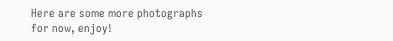Here are some more photographs for now, enjoy!